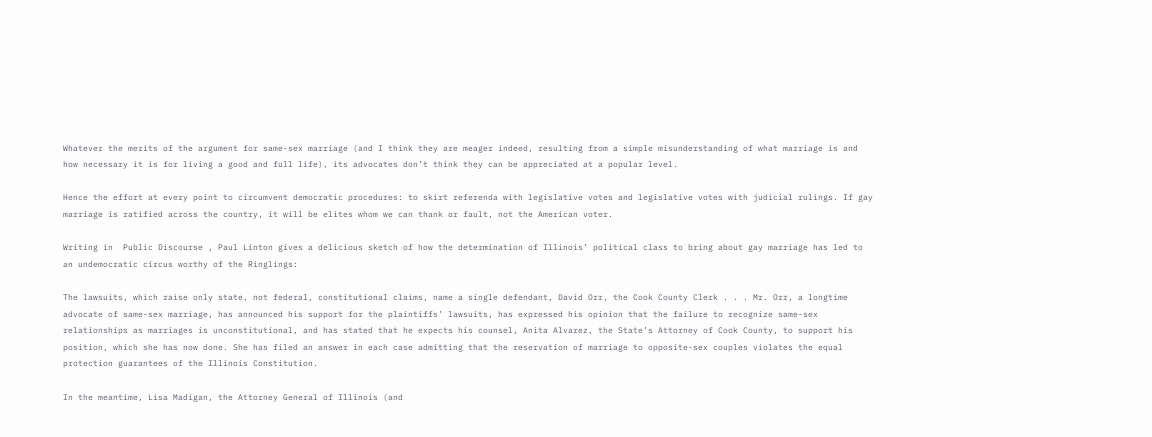Whatever the merits of the argument for same-sex marriage (and I think they are meager indeed, resulting from a simple misunderstanding of what marriage is and how necessary it is for living a good and full life), its advocates don’t think they can be appreciated at a popular level.

Hence the effort at every point to circumvent democratic procedures: to skirt referenda with legislative votes and legislative votes with judicial rulings. If gay marriage is ratified across the country, it will be elites whom we can thank or fault, not the American voter.

Writing in  Public Discourse , Paul Linton gives a delicious sketch of how the determination of Illinois’ political class to bring about gay marriage has led to an undemocratic circus worthy of the Ringlings:

The lawsuits, which raise only state, not federal, constitutional claims, name a single defendant, David Orr, the Cook County Clerk . . . Mr. Orr, a longtime advocate of same-sex marriage, has announced his support for the plaintiffs’ lawsuits, has expressed his opinion that the failure to recognize same-sex relationships as marriages is unconstitutional, and has stated that he expects his counsel, Anita Alvarez, the State’s Attorney of Cook County, to support his position, which she has now done. She has filed an answer in each case admitting that the reservation of marriage to opposite-sex couples violates the equal protection guarantees of the Illinois Constitution.

In the meantime, Lisa Madigan, the Attorney General of Illinois (and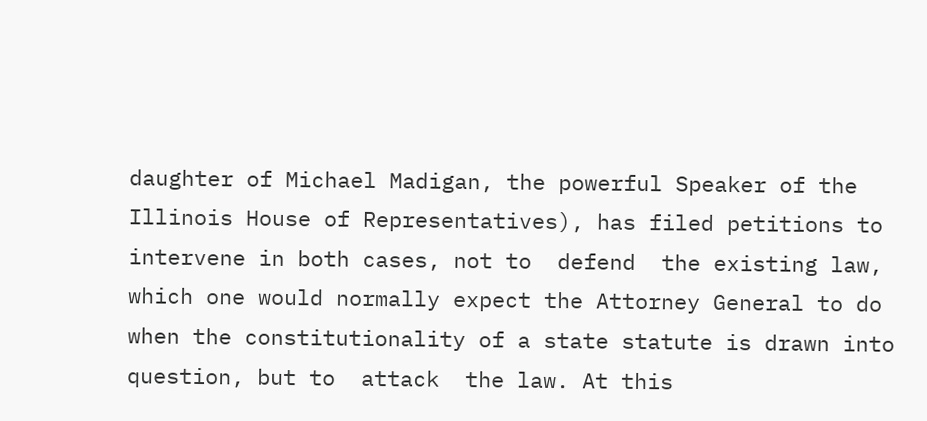daughter of Michael Madigan, the powerful Speaker of the Illinois House of Representatives), has filed petitions to intervene in both cases, not to  defend  the existing law, which one would normally expect the Attorney General to do when the constitutionality of a state statute is drawn into question, but to  attack  the law. At this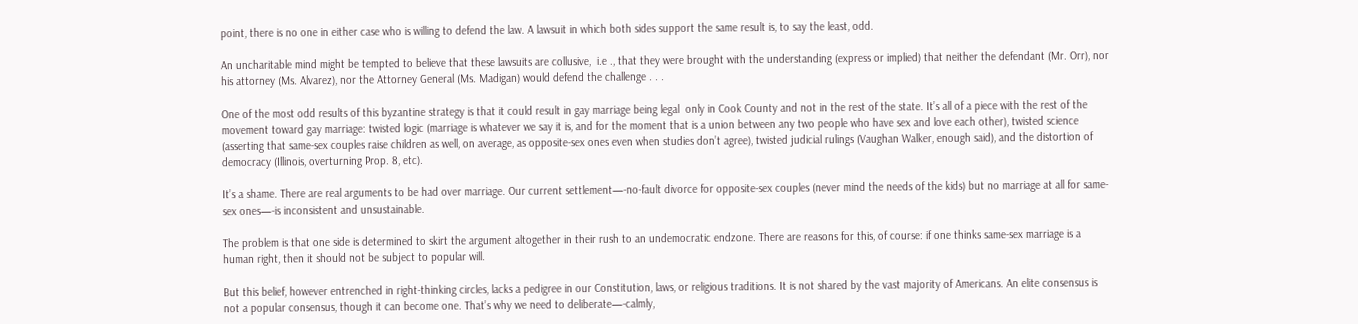point, there is no one in either case who is willing to defend the law. A lawsuit in which both sides support the same result is, to say the least, odd.

An uncharitable mind might be tempted to believe that these lawsuits are collusive,  i.e ., that they were brought with the understanding (express or implied) that neither the defendant (Mr. Orr), nor his attorney (Ms. Alvarez), nor the Attorney General (Ms. Madigan) would defend the challenge . . .

One of the most odd results of this byzantine strategy is that it could result in gay marriage being legal  only in Cook County and not in the rest of the state. It’s all of a piece with the rest of the movement toward gay marriage: twisted logic (marriage is whatever we say it is, and for the moment that is a union between any two people who have sex and love each other), twisted science (asserting that same-sex couples raise children as well, on average, as opposite-sex ones even when studies don’t agree), twisted judicial rulings (Vaughan Walker, enough said), and the distortion of democracy (Illinois, overturning Prop. 8, etc).

It’s a shame. There are real arguments to be had over marriage. Our current settlement—-no-fault divorce for opposite-sex couples (never mind the needs of the kids) but no marriage at all for same-sex ones—-is inconsistent and unsustainable.

The problem is that one side is determined to skirt the argument altogether in their rush to an undemocratic endzone. There are reasons for this, of course: if one thinks same-sex marriage is a human right, then it should not be subject to popular will.

But this belief, however entrenched in right-thinking circles, lacks a pedigree in our Constitution, laws, or religious traditions. It is not shared by the vast majority of Americans. An elite consensus is not a popular consensus, though it can become one. That’s why we need to deliberate—-calmly,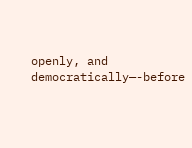openly, and democratically—-before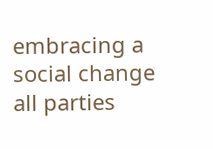embracing a social change all parties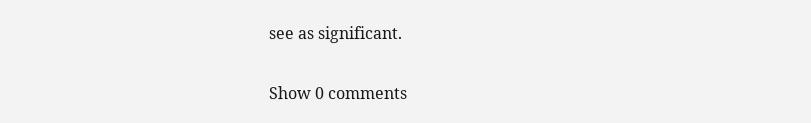see as significant.

Show 0 comments